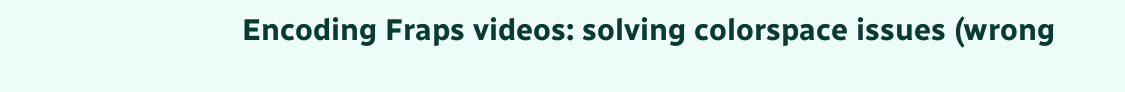Encoding Fraps videos: solving colorspace issues (wrong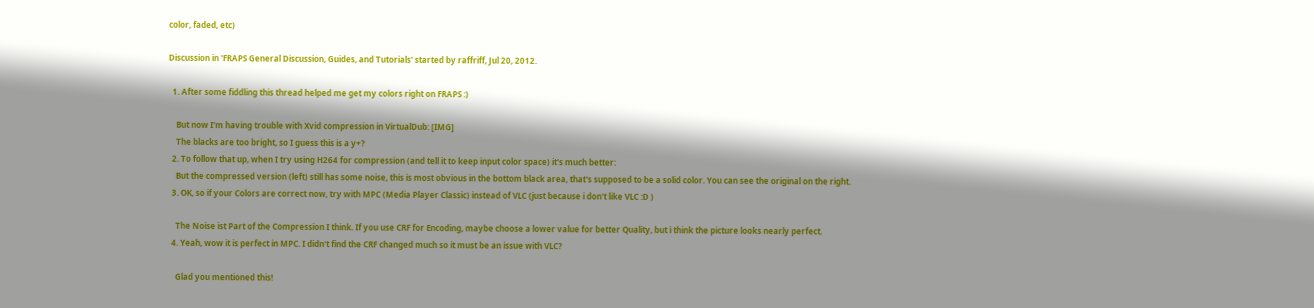color, faded, etc)

Discussion in 'FRAPS General Discussion, Guides, and Tutorials' started by raffriff, Jul 20, 2012.

  1. After some fiddling this thread helped me get my colors right on FRAPS :)

    But now I'm having trouble with Xvid compression in VirtualDub: [IMG]
    The blacks are too bright, so I guess this is a y+?
  2. To follow that up, when I try using H264 for compression (and tell it to keep input color space) it's much better:
    But the compressed version (left) still has some noise, this is most obvious in the bottom black area, that's supposed to be a solid color. You can see the original on the right.
  3. OK, so if your Colors are correct now, try with MPC (Media Player Classic) instead of VLC (just because i don't like VLC :D )

    The Noise ist Part of the Compression I think. If you use CRF for Encoding, maybe choose a lower value for better Quality, but i think the picture looks nearly perfect.
  4. Yeah, wow it is perfect in MPC. I didn't find the CRF changed much so it must be an issue with VLC?

    Glad you mentioned this!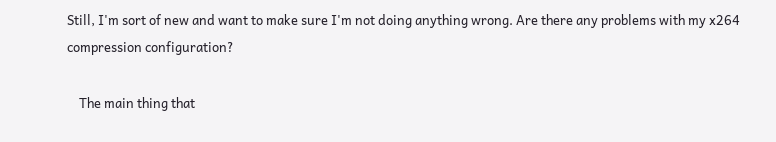Still, I'm sort of new and want to make sure I'm not doing anything wrong. Are there any problems with my x264 compression configuration?

    The main thing that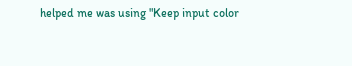helped me was using "Keep input color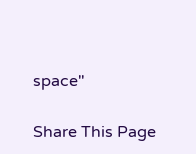space"

Share This Page